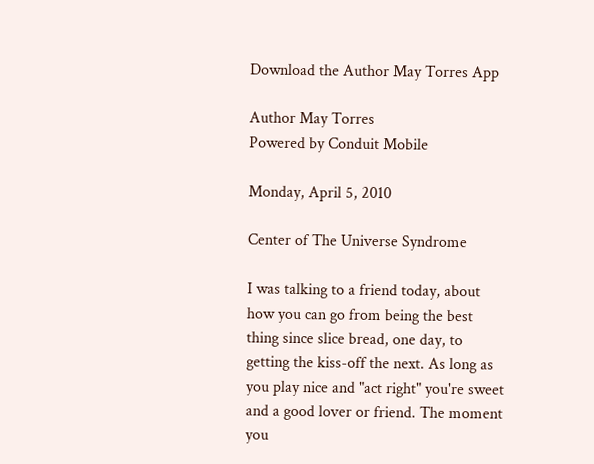Download the Author May Torres App

Author May Torres
Powered by Conduit Mobile

Monday, April 5, 2010

Center of The Universe Syndrome

I was talking to a friend today, about how you can go from being the best thing since slice bread, one day, to getting the kiss-off the next. As long as you play nice and "act right" you're sweet and a good lover or friend. The moment you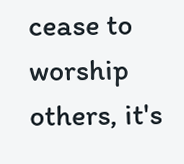cease to worship others, it's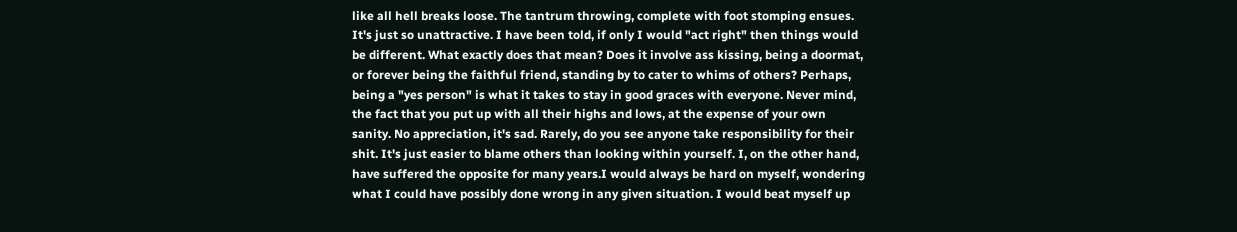like all hell breaks loose. The tantrum throwing, complete with foot stomping ensues. It's just so unattractive. I have been told, if only I would "act right" then things would be different. What exactly does that mean? Does it involve ass kissing, being a doormat, or forever being the faithful friend, standing by to cater to whims of others? Perhaps, being a "yes person" is what it takes to stay in good graces with everyone. Never mind, the fact that you put up with all their highs and lows, at the expense of your own sanity. No appreciation, it's sad. Rarely, do you see anyone take responsibility for their shit. It's just easier to blame others than looking within yourself. I, on the other hand, have suffered the opposite for many years.I would always be hard on myself, wondering what I could have possibly done wrong in any given situation. I would beat myself up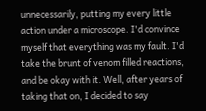unnecessarily, putting my every little action under a microscope. I'd convince myself that everything was my fault. I'd take the brunt of venom filled reactions, and be okay with it. Well, after years of taking that on, I decided to say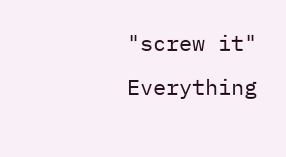"screw it" Everything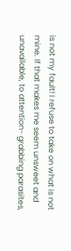is not my fault! I refuse to take on what is not mine. If that makes me seem unsweet and unavailable, to attention- grabbing parasites,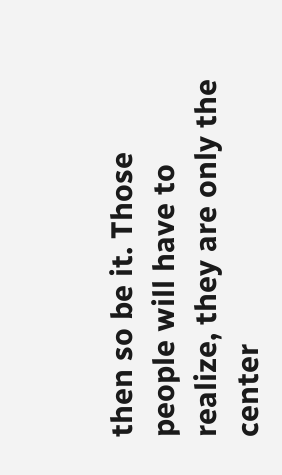then so be it. Those people will have to realize, they are only the center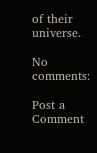of their universe.

No comments:

Post a Comment